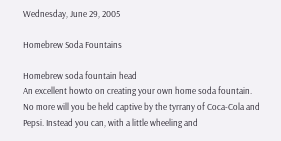Wednesday, June 29, 2005

Homebrew Soda Fountains

Homebrew soda fountain head
An excellent howto on creating your own home soda fountain. No more will you be held captive by the tyrrany of Coca-Cola and Pepsi. Instead you can, with a little wheeling and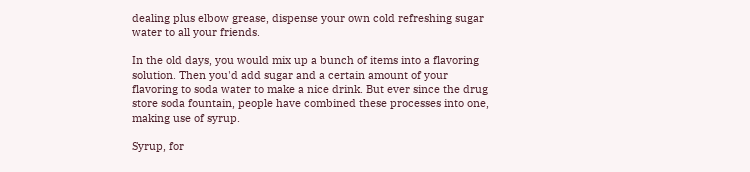dealing plus elbow grease, dispense your own cold refreshing sugar water to all your friends.

In the old days, you would mix up a bunch of items into a flavoring solution. Then you'd add sugar and a certain amount of your flavoring to soda water to make a nice drink. But ever since the drug store soda fountain, people have combined these processes into one, making use of syrup.

Syrup, for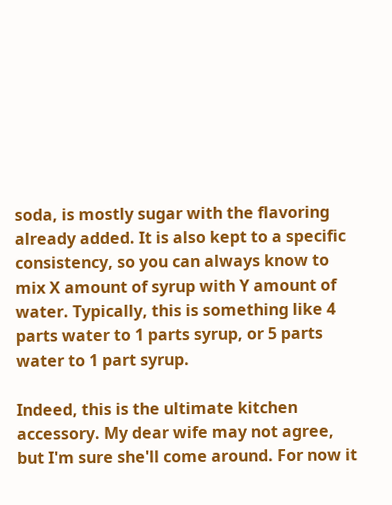soda, is mostly sugar with the flavoring already added. It is also kept to a specific consistency, so you can always know to mix X amount of syrup with Y amount of water. Typically, this is something like 4 parts water to 1 parts syrup, or 5 parts water to 1 part syrup.

Indeed, this is the ultimate kitchen accessory. My dear wife may not agree, but I'm sure she'll come around. For now it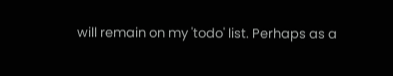will remain on my 'todo' list. Perhaps as a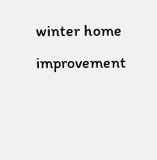winter home improvement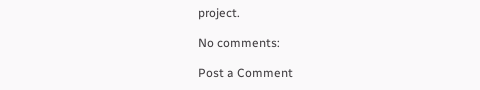project.

No comments:

Post a Comment